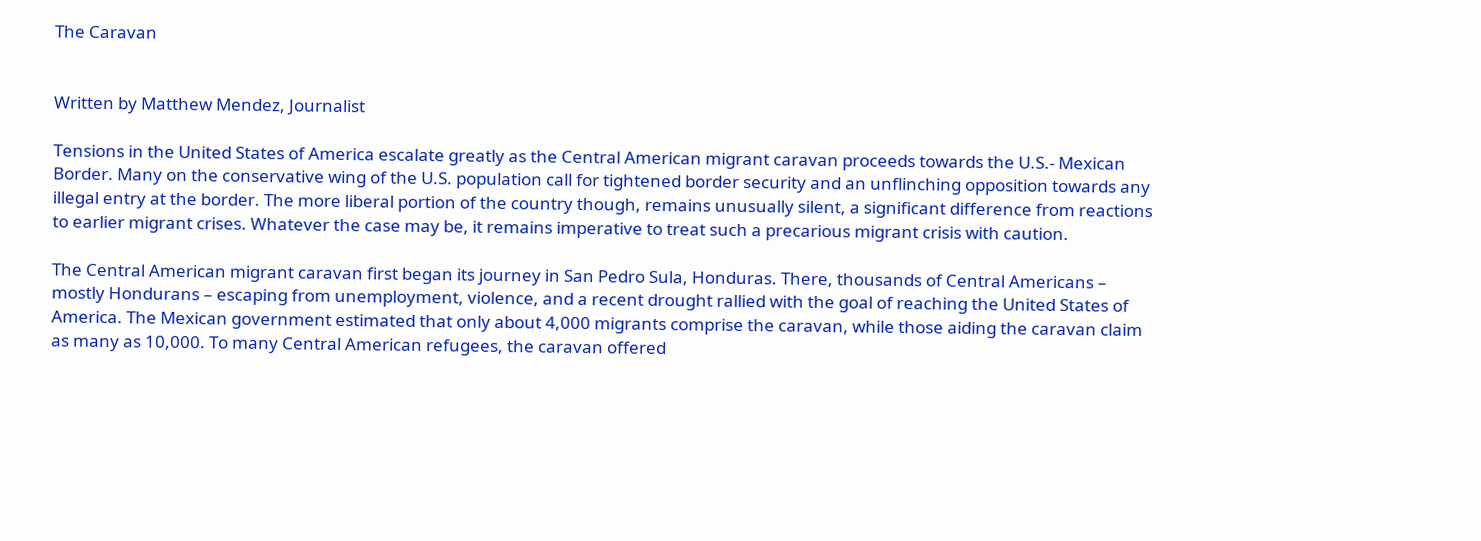The Caravan


Written by Matthew Mendez, Journalist

Tensions in the United States of America escalate greatly as the Central American migrant caravan proceeds towards the U.S.- Mexican Border. Many on the conservative wing of the U.S. population call for tightened border security and an unflinching opposition towards any illegal entry at the border. The more liberal portion of the country though, remains unusually silent, a significant difference from reactions to earlier migrant crises. Whatever the case may be, it remains imperative to treat such a precarious migrant crisis with caution.

The Central American migrant caravan first began its journey in San Pedro Sula, Honduras. There, thousands of Central Americans – mostly Hondurans – escaping from unemployment, violence, and a recent drought rallied with the goal of reaching the United States of America. The Mexican government estimated that only about 4,000 migrants comprise the caravan, while those aiding the caravan claim as many as 10,000. To many Central American refugees, the caravan offered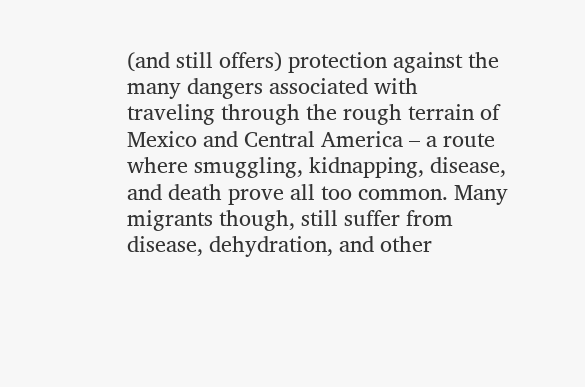(and still offers) protection against the many dangers associated with traveling through the rough terrain of Mexico and Central America – a route where smuggling, kidnapping, disease, and death prove all too common. Many migrants though, still suffer from disease, dehydration, and other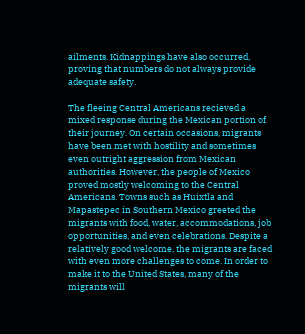ailments. Kidnappings have also occurred, proving that numbers do not always provide adequate safety.

The fleeing Central Americans recieved a mixed response during the Mexican portion of their journey. On certain occasions, migrants have been met with hostility and sometimes even outright aggression from Mexican authorities. However, the people of Mexico proved mostly welcoming to the Central Americans. Towns such as Huixtla and Mapastepec in Southern Mexico greeted the migrants with food, water, accommodations, job opportunities, and even celebrations. Despite a relatively good welcome, the migrants are faced with even more challenges to come. In order to make it to the United States, many of the migrants will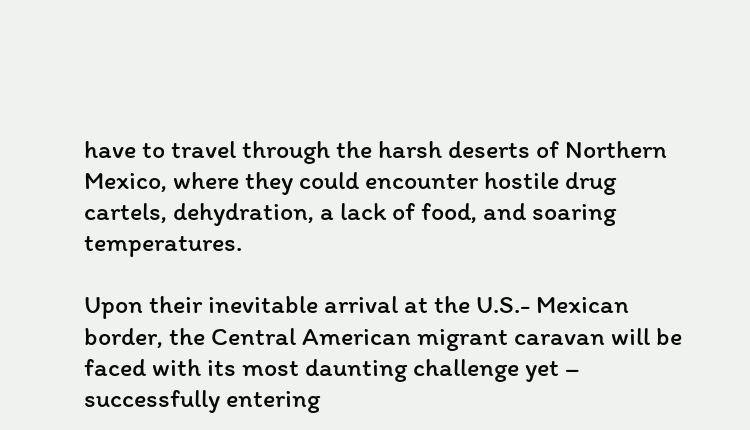have to travel through the harsh deserts of Northern Mexico, where they could encounter hostile drug cartels, dehydration, a lack of food, and soaring temperatures.

Upon their inevitable arrival at the U.S.- Mexican border, the Central American migrant caravan will be faced with its most daunting challenge yet – successfully entering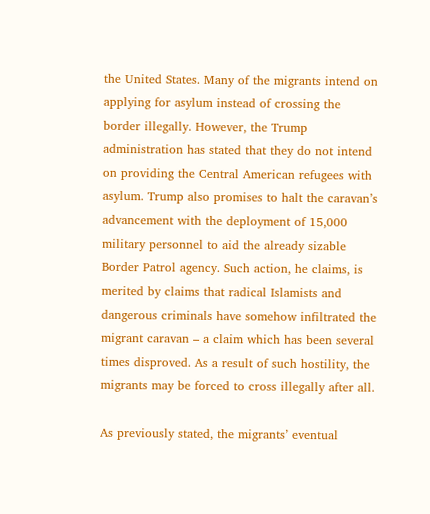the United States. Many of the migrants intend on applying for asylum instead of crossing the border illegally. However, the Trump administration has stated that they do not intend on providing the Central American refugees with asylum. Trump also promises to halt the caravan’s advancement with the deployment of 15,000 military personnel to aid the already sizable Border Patrol agency. Such action, he claims, is merited by claims that radical Islamists and dangerous criminals have somehow infiltrated the migrant caravan – a claim which has been several times disproved. As a result of such hostility, the migrants may be forced to cross illegally after all.

As previously stated, the migrants’ eventual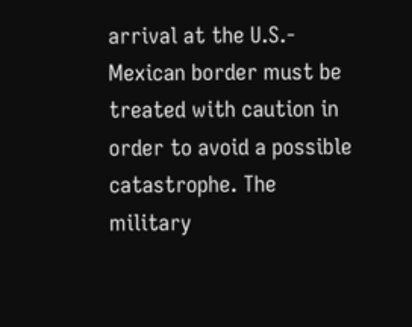arrival at the U.S.- Mexican border must be treated with caution in order to avoid a possible catastrophe. The military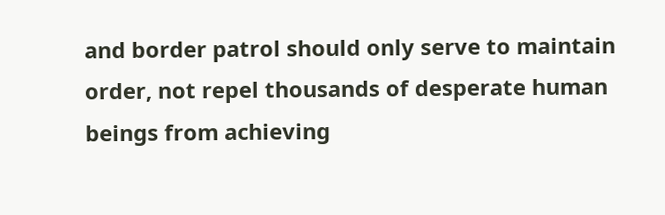and border patrol should only serve to maintain order, not repel thousands of desperate human beings from achieving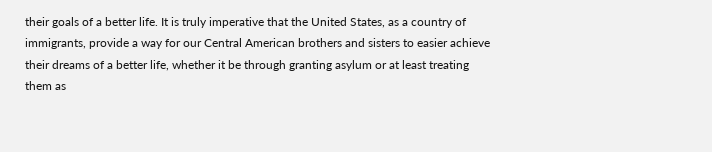their goals of a better life. It is truly imperative that the United States, as a country of immigrants, provide a way for our Central American brothers and sisters to easier achieve their dreams of a better life, whether it be through granting asylum or at least treating them as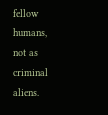fellow humans, not as criminal aliens.